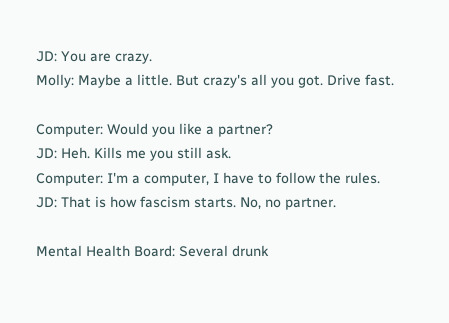JD: You are crazy.
Molly: Maybe a little. But crazy's all you got. Drive fast.

Computer: Would you like a partner?
JD: Heh. Kills me you still ask.
Computer: I'm a computer, I have to follow the rules.
JD: That is how fascism starts. No, no partner.

Mental Health Board: Several drunk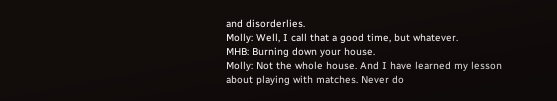and disorderlies.
Molly: Well, I call that a good time, but whatever.
MHB: Burning down your house.
Molly: Not the whole house. And I have learned my lesson about playing with matches. Never do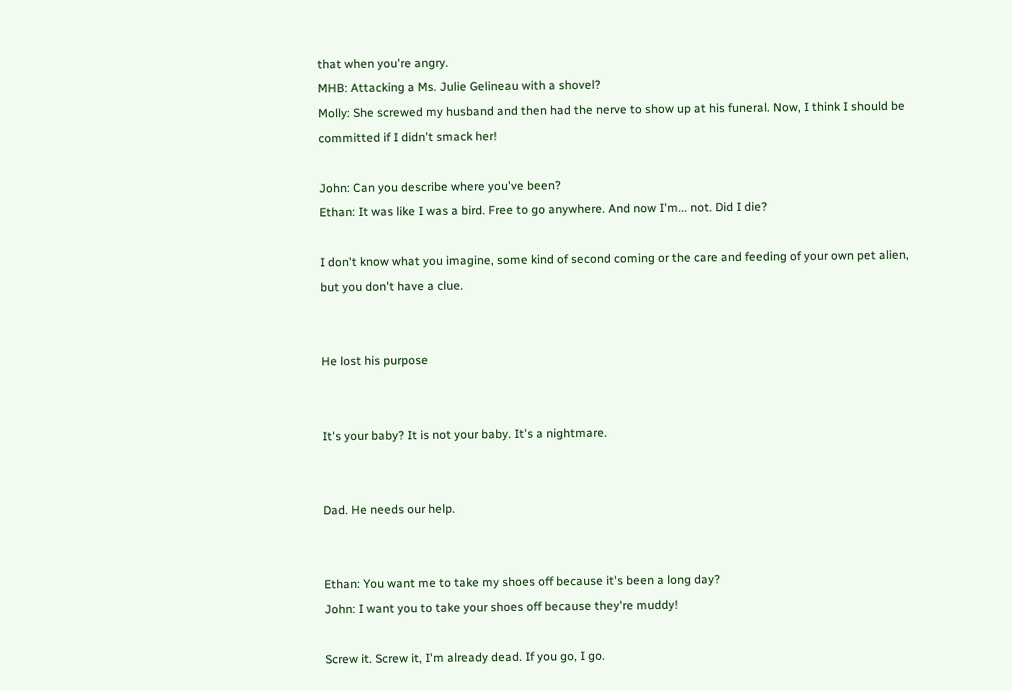that when you're angry.
MHB: Attacking a Ms. Julie Gelineau with a shovel?
Molly: She screwed my husband and then had the nerve to show up at his funeral. Now, I think I should be committed if I didn't smack her!

John: Can you describe where you've been?
Ethan: It was like I was a bird. Free to go anywhere. And now I'm... not. Did I die?

I don't know what you imagine, some kind of second coming or the care and feeding of your own pet alien, but you don't have a clue.


He lost his purpose


It's your baby? It is not your baby. It's a nightmare.


Dad. He needs our help.


Ethan: You want me to take my shoes off because it's been a long day?
John: I want you to take your shoes off because they're muddy!

Screw it. Screw it, I'm already dead. If you go, I go.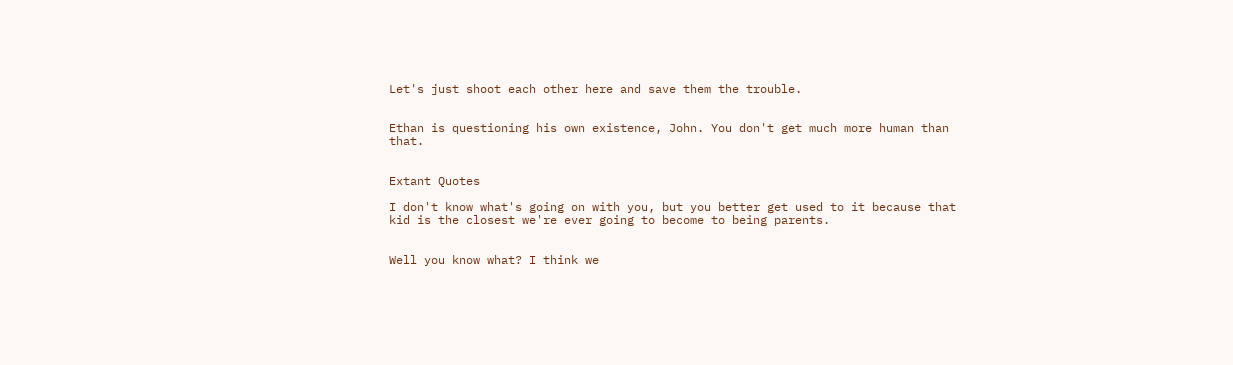Let's just shoot each other here and save them the trouble.


Ethan is questioning his own existence, John. You don't get much more human than that.


Extant Quotes

I don't know what's going on with you, but you better get used to it because that kid is the closest we're ever going to become to being parents.


Well you know what? I think we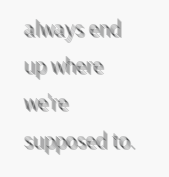always end up where we're supposed to.